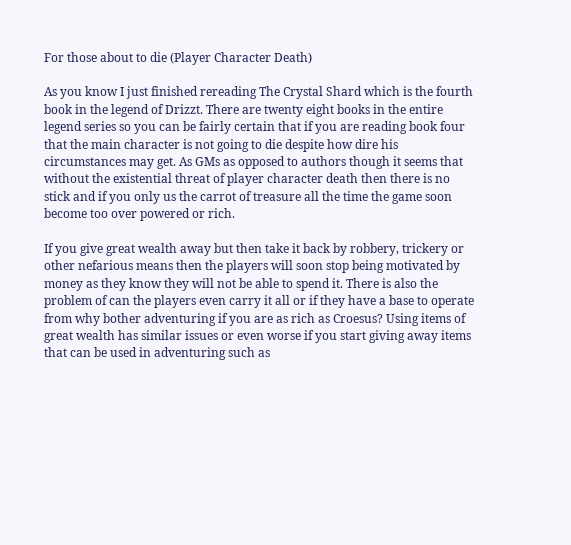For those about to die (Player Character Death)

As you know I just finished rereading The Crystal Shard which is the fourth book in the legend of Drizzt. There are twenty eight books in the entire legend series so you can be fairly certain that if you are reading book four that the main character is not going to die despite how dire his circumstances may get. As GMs as opposed to authors though it seems that without the existential threat of player character death then there is no stick and if you only us the carrot of treasure all the time the game soon become too over powered or rich.

If you give great wealth away but then take it back by robbery, trickery or other nefarious means then the players will soon stop being motivated by money as they know they will not be able to spend it. There is also the problem of can the players even carry it all or if they have a base to operate from why bother adventuring if you are as rich as Croesus? Using items of great wealth has similar issues or even worse if you start giving away items that can be used in adventuring such as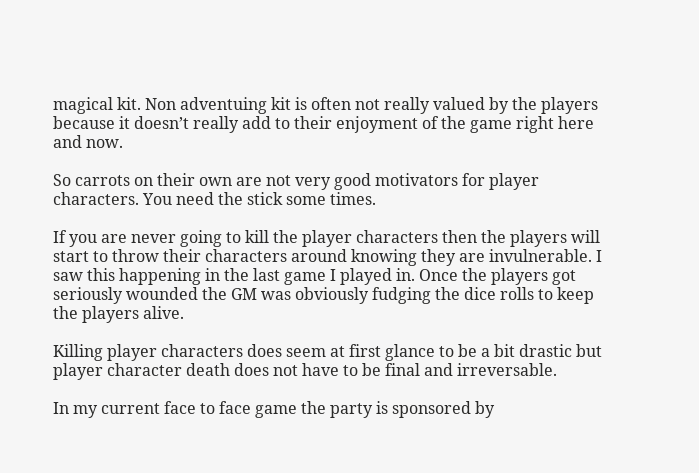magical kit. Non adventuing kit is often not really valued by the players because it doesn’t really add to their enjoyment of the game right here and now.

So carrots on their own are not very good motivators for player characters. You need the stick some times.

If you are never going to kill the player characters then the players will start to throw their characters around knowing they are invulnerable. I saw this happening in the last game I played in. Once the players got seriously wounded the GM was obviously fudging the dice rolls to keep the players alive.

Killing player characters does seem at first glance to be a bit drastic but player character death does not have to be final and irreversable.

In my current face to face game the party is sponsored by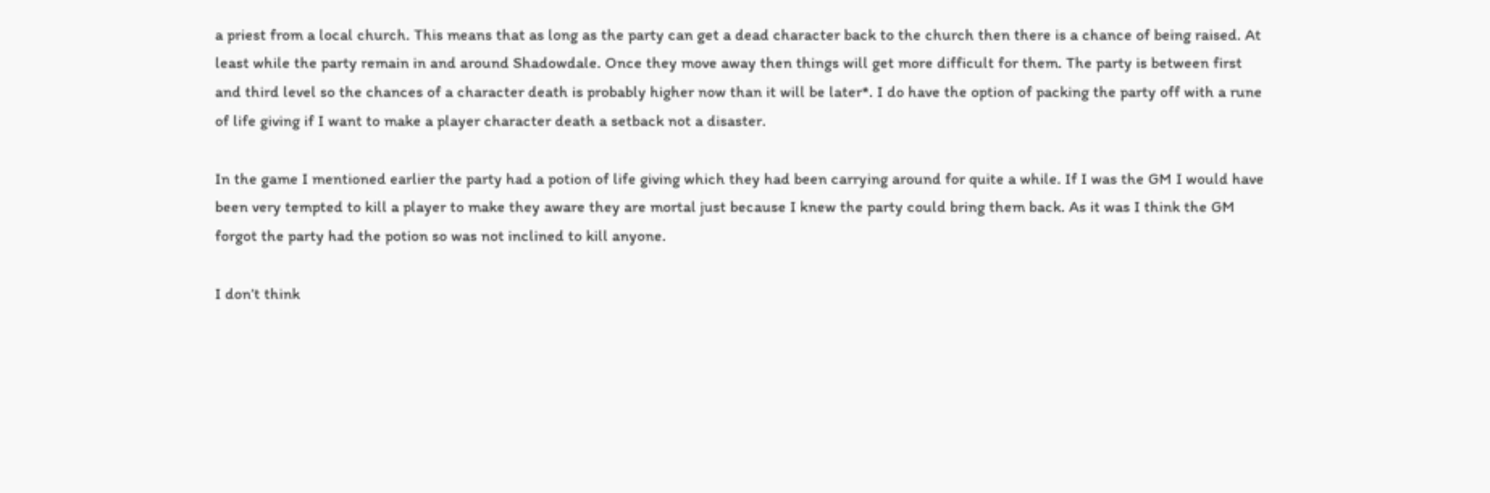a priest from a local church. This means that as long as the party can get a dead character back to the church then there is a chance of being raised. At least while the party remain in and around Shadowdale. Once they move away then things will get more difficult for them. The party is between first and third level so the chances of a character death is probably higher now than it will be later*. I do have the option of packing the party off with a rune of life giving if I want to make a player character death a setback not a disaster.

In the game I mentioned earlier the party had a potion of life giving which they had been carrying around for quite a while. If I was the GM I would have been very tempted to kill a player to make they aware they are mortal just because I knew the party could bring them back. As it was I think the GM forgot the party had the potion so was not inclined to kill anyone.

I don’t think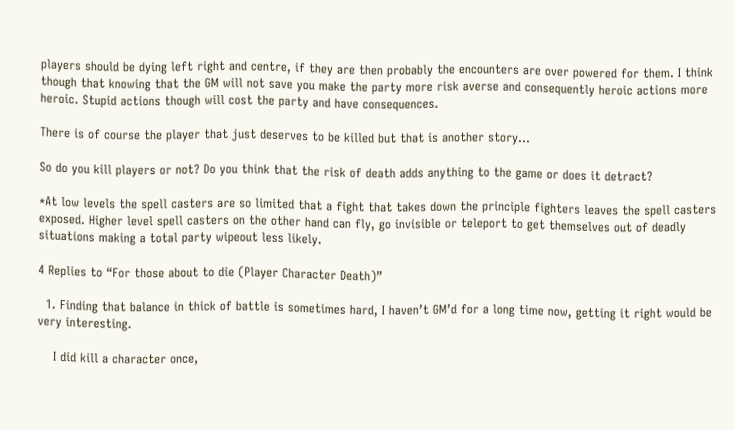players should be dying left right and centre, if they are then probably the encounters are over powered for them. I think though that knowing that the GM will not save you make the party more risk averse and consequently heroic actions more heroic. Stupid actions though will cost the party and have consequences.

There is of course the player that just deserves to be killed but that is another story…

So do you kill players or not? Do you think that the risk of death adds anything to the game or does it detract?

*At low levels the spell casters are so limited that a fight that takes down the principle fighters leaves the spell casters exposed. Higher level spell casters on the other hand can fly, go invisible or teleport to get themselves out of deadly situations making a total party wipeout less likely.

4 Replies to “For those about to die (Player Character Death)”

  1. Finding that balance in thick of battle is sometimes hard, I haven’t GM’d for a long time now, getting it right would be very interesting.

    I did kill a character once,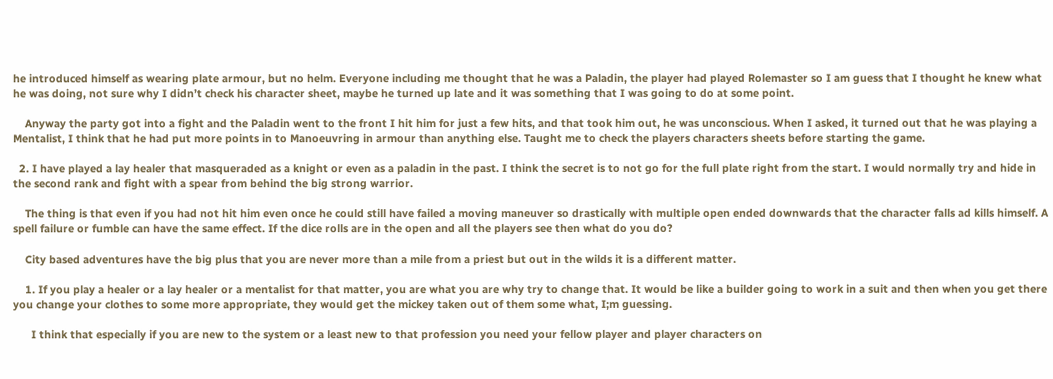he introduced himself as wearing plate armour, but no helm. Everyone including me thought that he was a Paladin, the player had played Rolemaster so I am guess that I thought he knew what he was doing, not sure why I didn’t check his character sheet, maybe he turned up late and it was something that I was going to do at some point.

    Anyway the party got into a fight and the Paladin went to the front I hit him for just a few hits, and that took him out, he was unconscious. When I asked, it turned out that he was playing a Mentalist, I think that he had put more points in to Manoeuvring in armour than anything else. Taught me to check the players characters sheets before starting the game.

  2. I have played a lay healer that masqueraded as a knight or even as a paladin in the past. I think the secret is to not go for the full plate right from the start. I would normally try and hide in the second rank and fight with a spear from behind the big strong warrior.

    The thing is that even if you had not hit him even once he could still have failed a moving maneuver so drastically with multiple open ended downwards that the character falls ad kills himself. A spell failure or fumble can have the same effect. If the dice rolls are in the open and all the players see then what do you do?

    City based adventures have the big plus that you are never more than a mile from a priest but out in the wilds it is a different matter.

    1. If you play a healer or a lay healer or a mentalist for that matter, you are what you are why try to change that. It would be like a builder going to work in a suit and then when you get there you change your clothes to some more appropriate, they would get the mickey taken out of them some what, I;m guessing.

      I think that especially if you are new to the system or a least new to that profession you need your fellow player and player characters on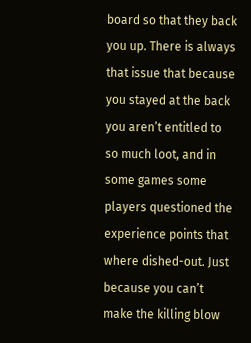board so that they back you up. There is always that issue that because you stayed at the back you aren’t entitled to so much loot, and in some games some players questioned the experience points that where dished-out. Just because you can’t make the killing blow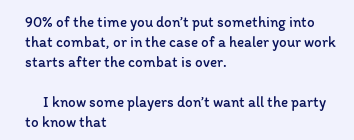90% of the time you don’t put something into that combat, or in the case of a healer your work starts after the combat is over.

      I know some players don’t want all the party to know that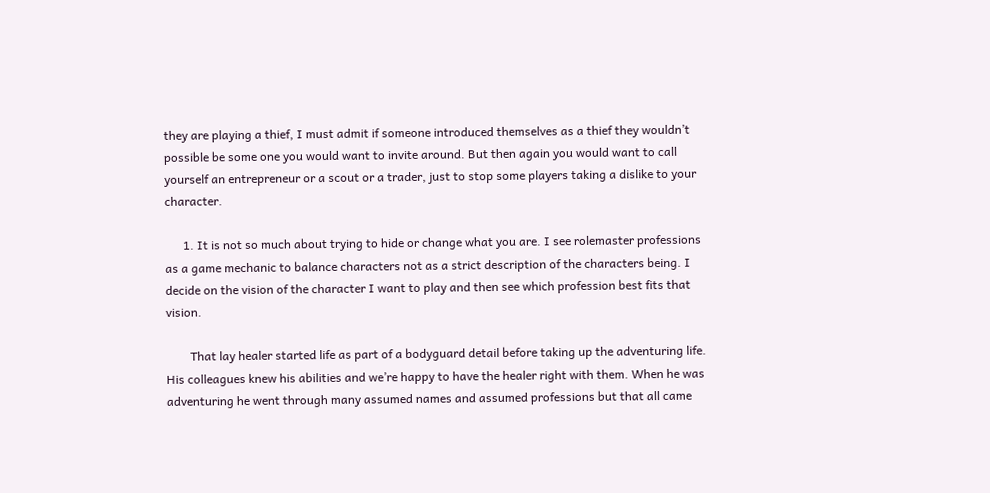they are playing a thief, I must admit if someone introduced themselves as a thief they wouldn’t possible be some one you would want to invite around. But then again you would want to call yourself an entrepreneur or a scout or a trader, just to stop some players taking a dislike to your character.

      1. It is not so much about trying to hide or change what you are. I see rolemaster professions as a game mechanic to balance characters not as a strict description of the characters being. I decide on the vision of the character I want to play and then see which profession best fits that vision.

        That lay healer started life as part of a bodyguard detail before taking up the adventuring life. His colleagues knew his abilities and we’re happy to have the healer right with them. When he was adventuring he went through many assumed names and assumed professions but that all came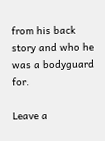from his back story and who he was a bodyguard for.

Leave a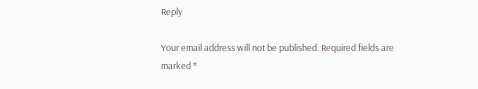Reply

Your email address will not be published. Required fields are marked *